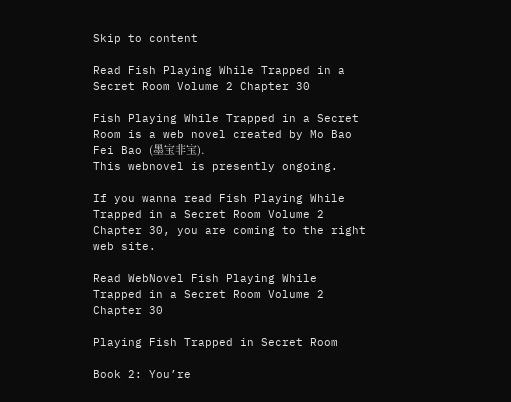Skip to content

Read Fish Playing While Trapped in a Secret Room Volume 2 Chapter 30

Fish Playing While Trapped in a Secret Room is a web novel created by Mo Bao Fei Bao (墨宝非宝).
This webnovel is presently ongoing.

If you wanna read Fish Playing While Trapped in a Secret Room Volume 2 Chapter 30, you are coming to the right web site.

Read WebNovel Fish Playing While Trapped in a Secret Room Volume 2 Chapter 30

Playing Fish Trapped in Secret Room

Book 2: You’re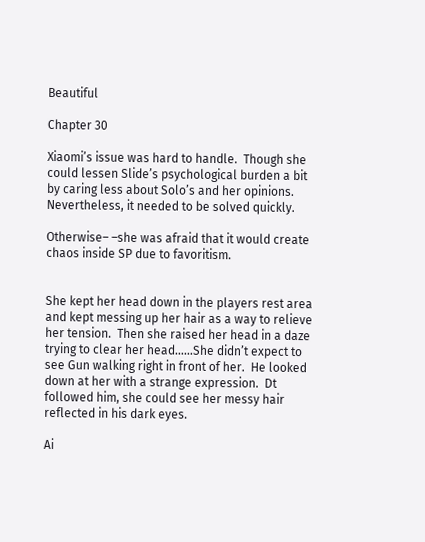Beautiful

Chapter 30

Xiaomi’s issue was hard to handle.  Though she could lessen Slide’s psychological burden a bit by caring less about Solo’s and her opinions. Nevertheless, it needed to be solved quickly.

Otherwise– –she was afraid that it would create chaos inside SP due to favoritism.


She kept her head down in the players rest area and kept messing up her hair as a way to relieve her tension.  Then she raised her head in a daze trying to clear her head……She didn’t expect to see Gun walking right in front of her.  He looked down at her with a strange expression.  Dt followed him, she could see her messy hair reflected in his dark eyes.

Ai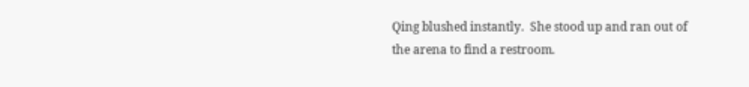Qing blushed instantly.  She stood up and ran out of the arena to find a restroom.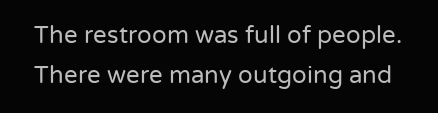The restroom was full of people.  There were many outgoing and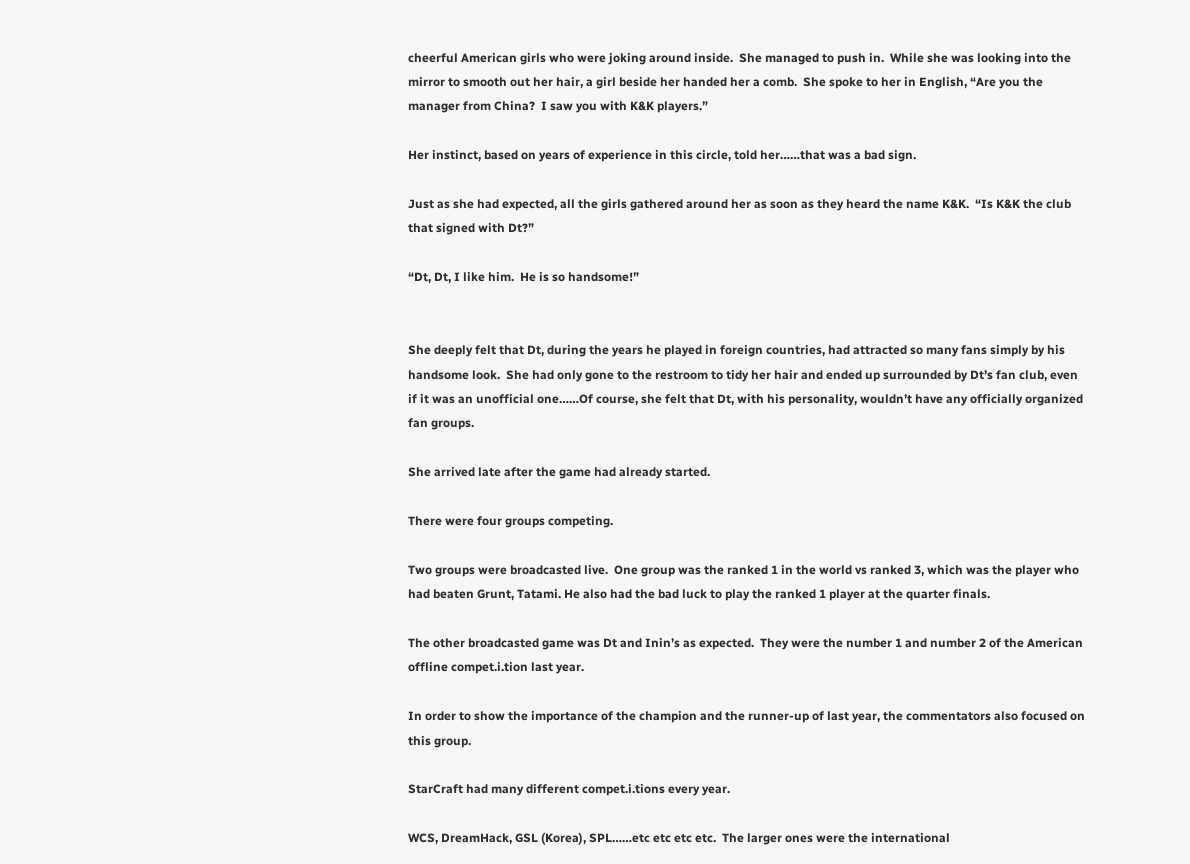cheerful American girls who were joking around inside.  She managed to push in.  While she was looking into the mirror to smooth out her hair, a girl beside her handed her a comb.  She spoke to her in English, “Are you the manager from China?  I saw you with K&K players.”

Her instinct, based on years of experience in this circle, told her……that was a bad sign.

Just as she had expected, all the girls gathered around her as soon as they heard the name K&K.  “Is K&K the club that signed with Dt?”

“Dt, Dt, I like him.  He is so handsome!”


She deeply felt that Dt, during the years he played in foreign countries, had attracted so many fans simply by his handsome look.  She had only gone to the restroom to tidy her hair and ended up surrounded by Dt’s fan club, even if it was an unofficial one……Of course, she felt that Dt, with his personality, wouldn’t have any officially organized fan groups.

She arrived late after the game had already started.

There were four groups competing.

Two groups were broadcasted live.  One group was the ranked 1 in the world vs ranked 3, which was the player who had beaten Grunt, Tatami. He also had the bad luck to play the ranked 1 player at the quarter finals.

The other broadcasted game was Dt and Inin’s as expected.  They were the number 1 and number 2 of the American offline compet.i.tion last year.

In order to show the importance of the champion and the runner-up of last year, the commentators also focused on this group.

StarCraft had many different compet.i.tions every year.

WCS, DreamHack, GSL (Korea), SPL……etc etc etc etc.  The larger ones were the international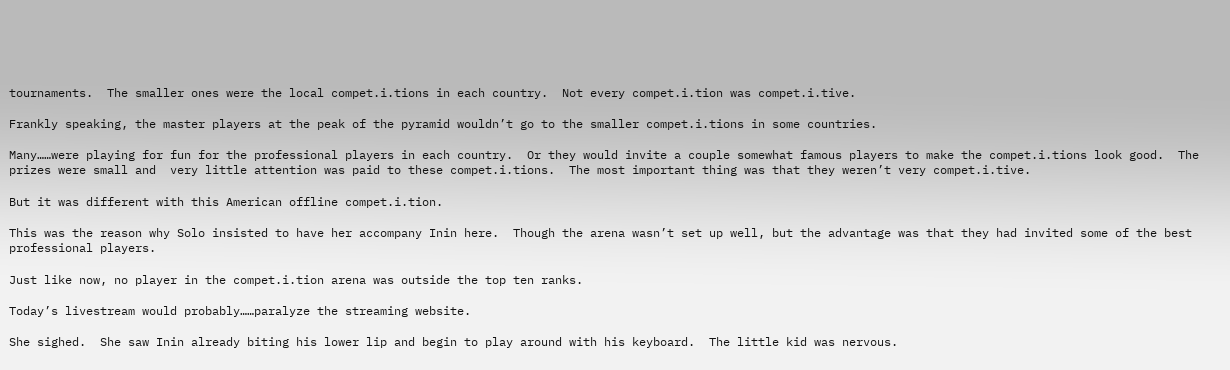tournaments.  The smaller ones were the local compet.i.tions in each country.  Not every compet.i.tion was compet.i.tive.

Frankly speaking, the master players at the peak of the pyramid wouldn’t go to the smaller compet.i.tions in some countries.

Many……were playing for fun for the professional players in each country.  Or they would invite a couple somewhat famous players to make the compet.i.tions look good.  The prizes were small and  very little attention was paid to these compet.i.tions.  The most important thing was that they weren’t very compet.i.tive.

But it was different with this American offline compet.i.tion.

This was the reason why Solo insisted to have her accompany Inin here.  Though the arena wasn’t set up well, but the advantage was that they had invited some of the best professional players.

Just like now, no player in the compet.i.tion arena was outside the top ten ranks.

Today’s livestream would probably……paralyze the streaming website.

She sighed.  She saw Inin already biting his lower lip and begin to play around with his keyboard.  The little kid was nervous.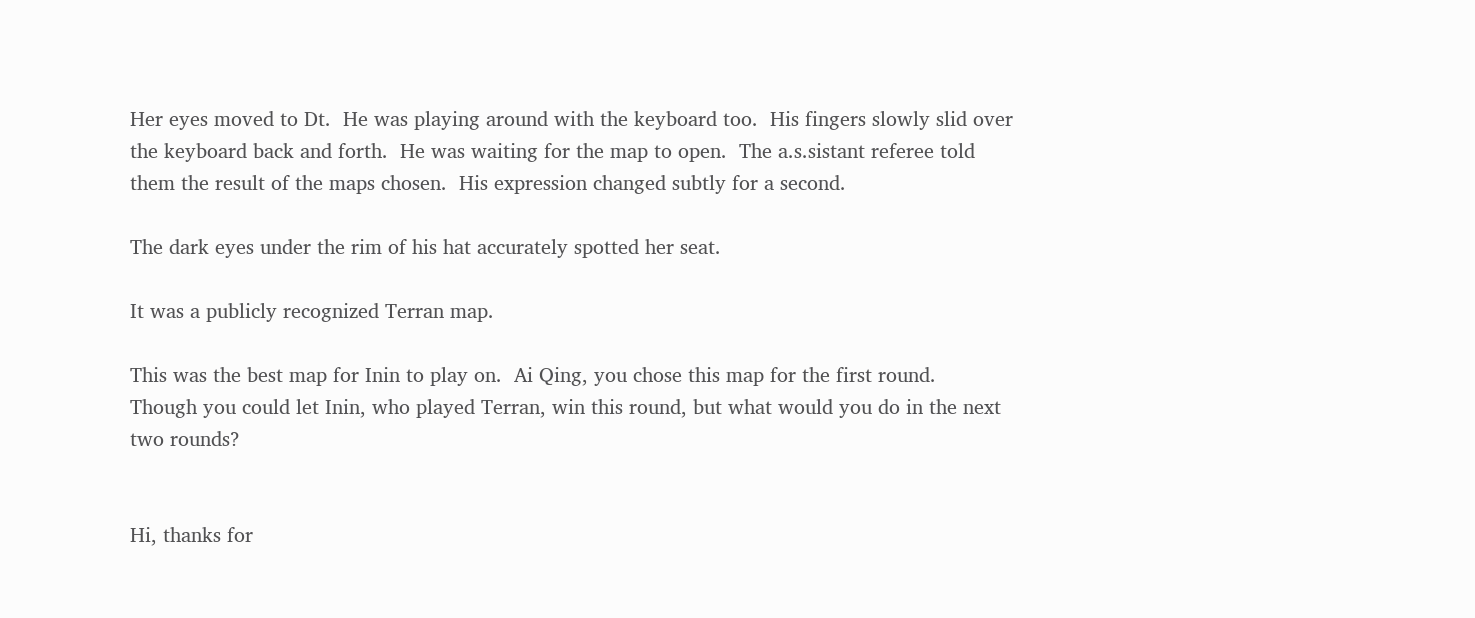Her eyes moved to Dt.  He was playing around with the keyboard too.  His fingers slowly slid over the keyboard back and forth.  He was waiting for the map to open.  The a.s.sistant referee told them the result of the maps chosen.  His expression changed subtly for a second.

The dark eyes under the rim of his hat accurately spotted her seat.

It was a publicly recognized Terran map.

This was the best map for Inin to play on.  Ai Qing, you chose this map for the first round.  Though you could let Inin, who played Terran, win this round, but what would you do in the next two rounds?


Hi, thanks for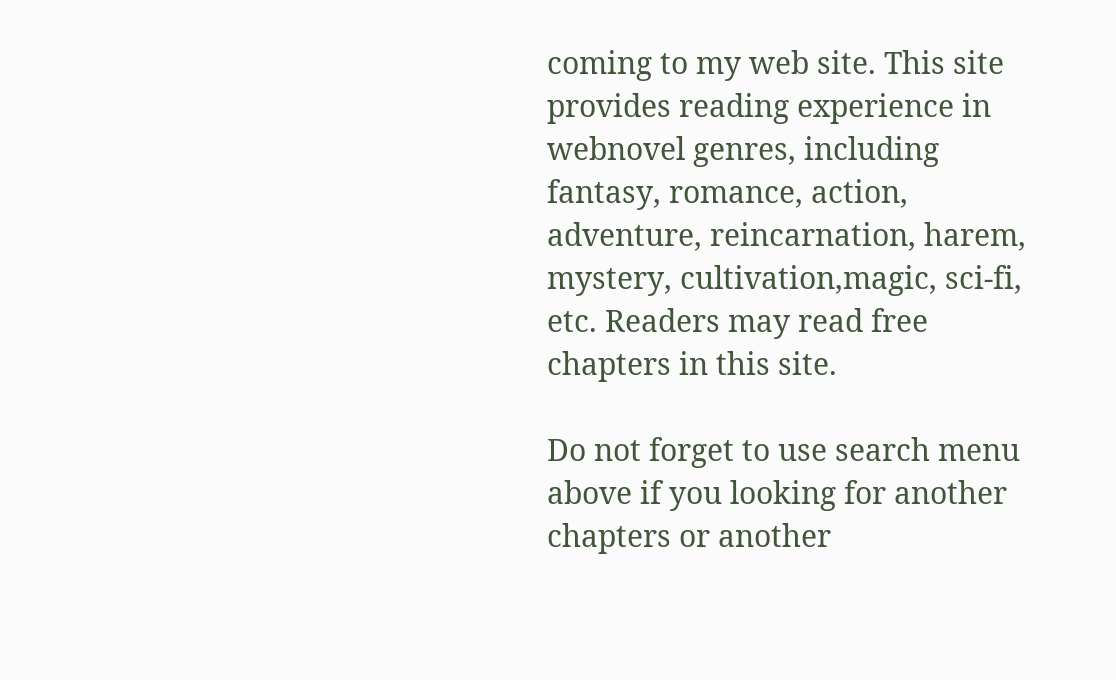coming to my web site. This site provides reading experience in webnovel genres, including fantasy, romance, action, adventure, reincarnation, harem, mystery, cultivation,magic, sci-fi, etc. Readers may read free chapters in this site.

Do not forget to use search menu above if you looking for another chapters or another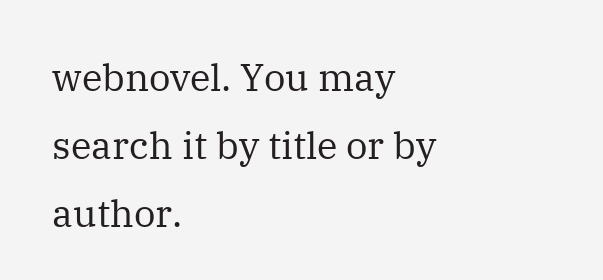webnovel. You may search it by title or by author.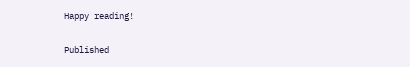Happy reading!

Published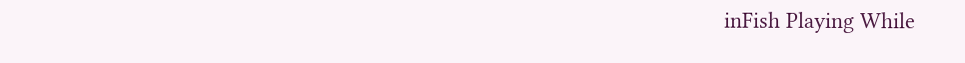inFish Playing While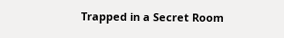Trapped in a Secret Room